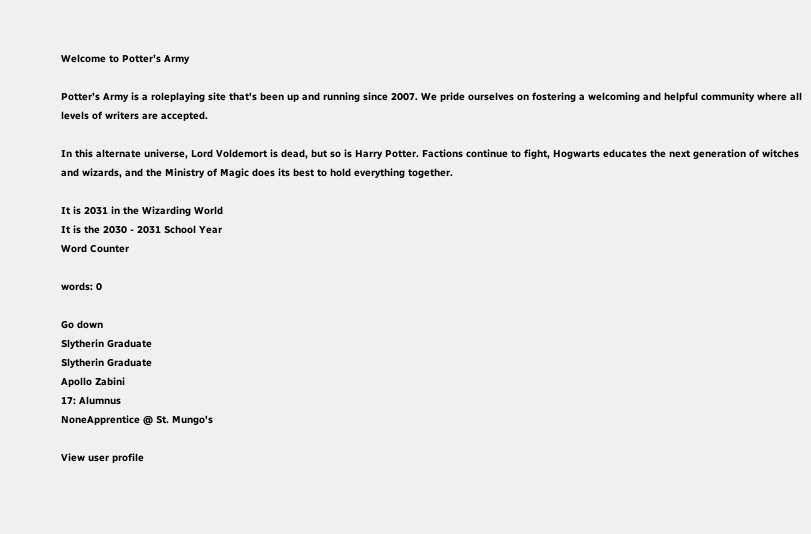Welcome to Potter’s Army

Potter’s Army is a roleplaying site that's been up and running since 2007. We pride ourselves on fostering a welcoming and helpful community where all levels of writers are accepted.

In this alternate universe, Lord Voldemort is dead, but so is Harry Potter. Factions continue to fight, Hogwarts educates the next generation of witches and wizards, and the Ministry of Magic does its best to hold everything together.

It is 2031 in the Wizarding World
It is the 2030 - 2031 School Year
Word Counter

words: 0

Go down
Slytherin Graduate
Slytherin Graduate
Apollo Zabini
17: Alumnus
NoneApprentice @ St. Mungo's

View user profile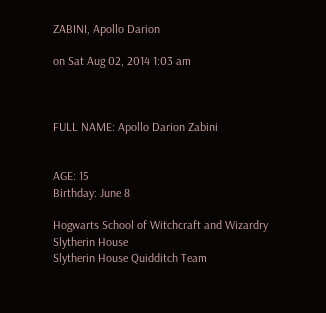ZABINI, Apollo Darion

on Sat Aug 02, 2014 1:03 am



FULL NAME: Apollo Darion Zabini


AGE: 15
Birthday: June 8

Hogwarts School of Witchcraft and Wizardry
Slytherin House
Slytherin House Quidditch Team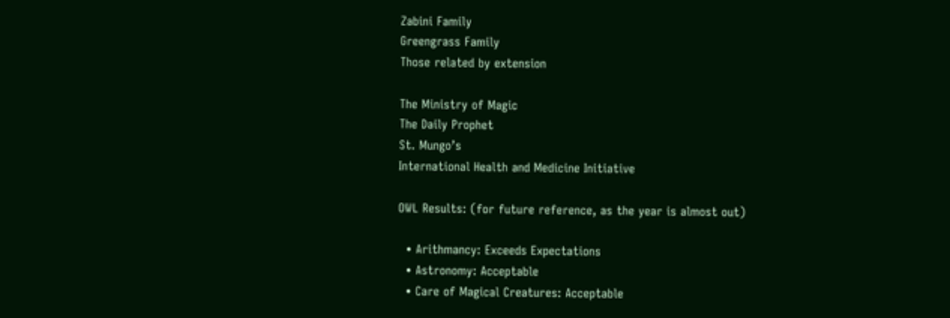Zabini Family
Greengrass Family
Those related by extension

The Ministry of Magic
The Daily Prophet
St. Mungo’s
International Health and Medicine Initiative

OWL Results: (for future reference, as the year is almost out)

  • Arithmancy: Exceeds Expectations
  • Astronomy: Acceptable
  • Care of Magical Creatures: Acceptable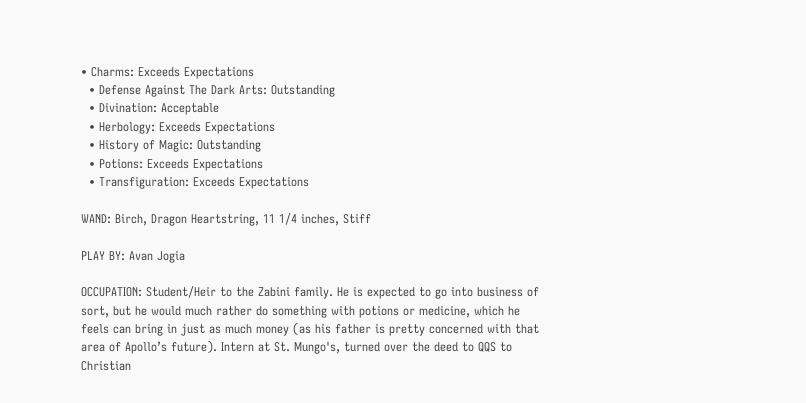• Charms: Exceeds Expectations
  • Defense Against The Dark Arts: Outstanding
  • Divination: Acceptable
  • Herbology: Exceeds Expectations
  • History of Magic: Outstanding
  • Potions: Exceeds Expectations
  • Transfiguration: Exceeds Expectations

WAND: Birch, Dragon Heartstring, 11 1/4 inches, Stiff

PLAY BY: Avan Jogia

OCCUPATION: Student/Heir to the Zabini family. He is expected to go into business of sort, but he would much rather do something with potions or medicine, which he feels can bring in just as much money (as his father is pretty concerned with that area of Apollo’s future). Intern at St. Mungo's, turned over the deed to QQS to Christian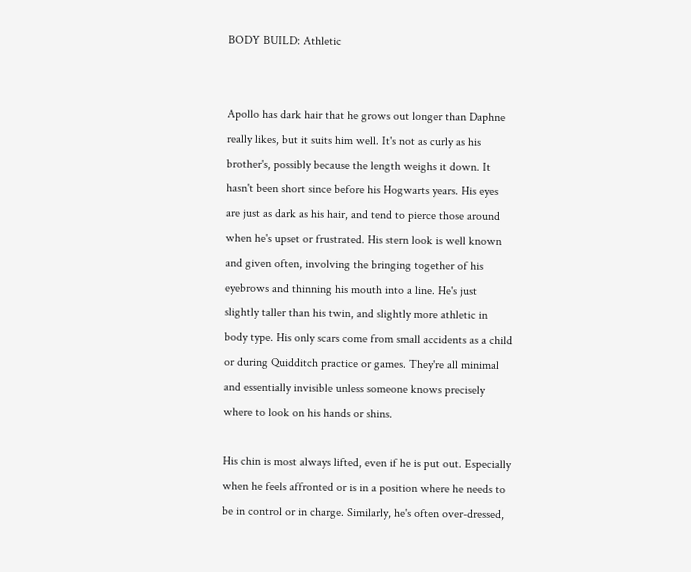BODY BUILD: Athletic


Apollo has dark hair that he grows out longer than Daphne really likes, but it suits him well. It's not as curly as his brother's, possibly because the length weighs it down. It hasn't been short since before his Hogwarts years. His eyes are just as dark as his hair, and tend to pierce those around when he's upset or frustrated. His stern look is well known and given often, involving the bringing together of his eyebrows and thinning his mouth into a line. He's just slightly taller than his twin, and slightly more athletic in body type. His only scars come from small accidents as a child or during Quidditch practice or games. They're all minimal and essentially invisible unless someone knows precisely where to look on his hands or shins.

His chin is most always lifted, even if he is put out. Especially when he feels affronted or is in a position where he needs to be in control or in charge. Similarly, he's often over-dressed,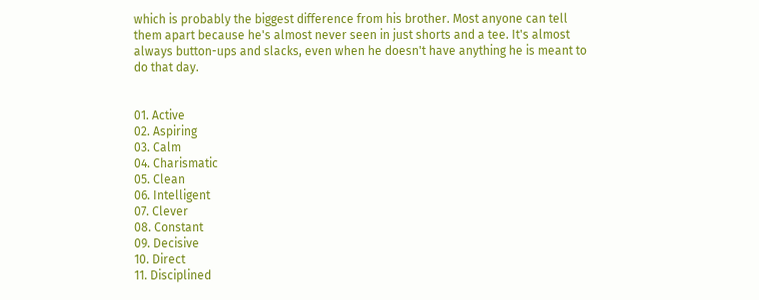which is probably the biggest difference from his brother. Most anyone can tell them apart because he's almost never seen in just shorts and a tee. It's almost always button-ups and slacks, even when he doesn't have anything he is meant to do that day.


01. Active
02. Aspiring
03. Calm
04. Charismatic
05. Clean
06. Intelligent
07. Clever
08. Constant
09. Decisive
10. Direct
11. Disciplined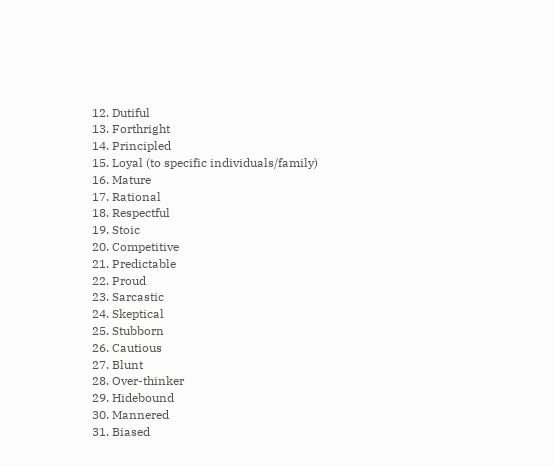12. Dutiful
13. Forthright
14. Principled
15. Loyal (to specific individuals/family)
16. Mature
17. Rational
18. Respectful
19. Stoic
20. Competitive
21. Predictable
22. Proud
23. Sarcastic
24. Skeptical
25. Stubborn
26. Cautious
27. Blunt
28. Over-thinker
29. Hidebound
30. Mannered
31. Biased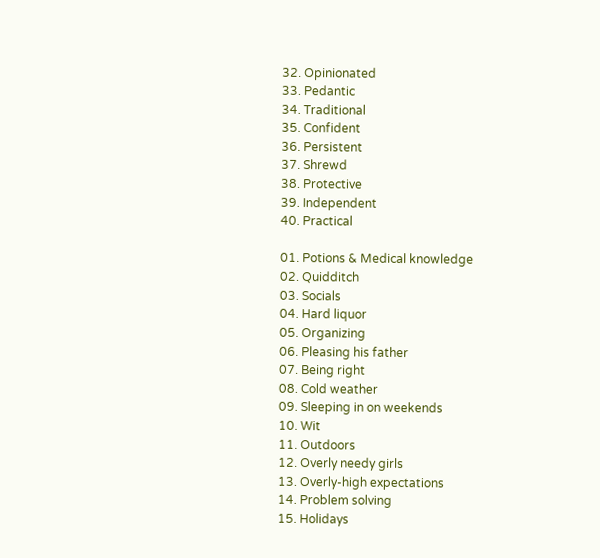32. Opinionated
33. Pedantic
34. Traditional
35. Confident
36. Persistent
37. Shrewd
38. Protective
39. Independent
40. Practical

01. Potions & Medical knowledge
02. Quidditch
03. Socials
04. Hard liquor
05. Organizing
06. Pleasing his father
07. Being right
08. Cold weather
09. Sleeping in on weekends
10. Wit
11. Outdoors
12. Overly needy girls
13. Overly-high expectations
14. Problem solving
15. Holidays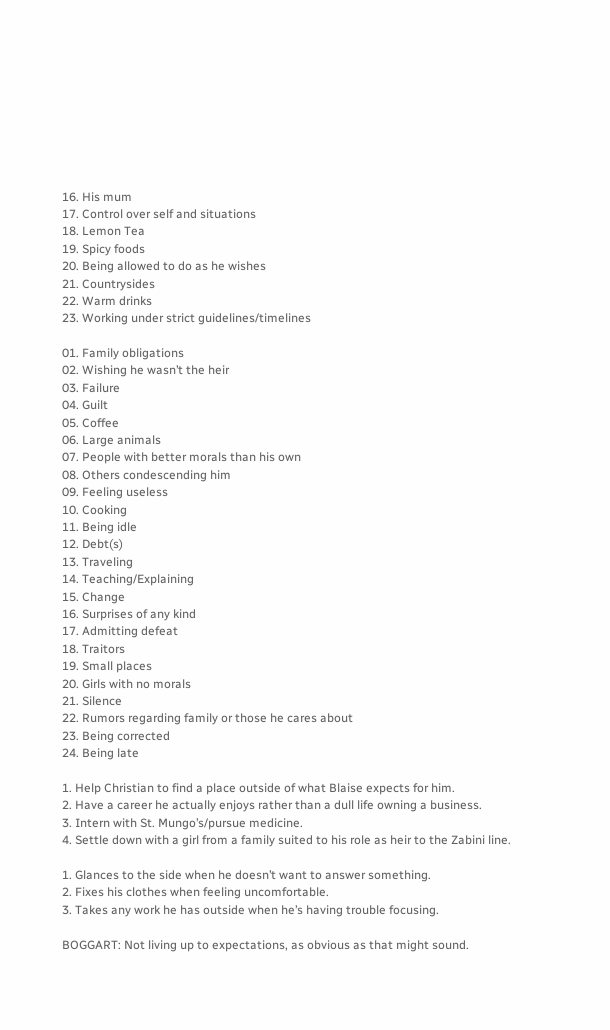16. His mum
17. Control over self and situations
18. Lemon Tea
19. Spicy foods
20. Being allowed to do as he wishes
21. Countrysides
22. Warm drinks
23. Working under strict guidelines/timelines

01. Family obligations
02. Wishing he wasn’t the heir
03. Failure
04. Guilt
05. Coffee
06. Large animals
07. People with better morals than his own
08. Others condescending him
09. Feeling useless
10. Cooking
11. Being idle
12. Debt(s)
13. Traveling
14. Teaching/Explaining
15. Change
16. Surprises of any kind
17. Admitting defeat
18. Traitors
19. Small places
20. Girls with no morals
21. Silence
22. Rumors regarding family or those he cares about
23. Being corrected
24. Being late

1. Help Christian to find a place outside of what Blaise expects for him.
2. Have a career he actually enjoys rather than a dull life owning a business.
3. Intern with St. Mungo’s/pursue medicine.
4. Settle down with a girl from a family suited to his role as heir to the Zabini line.

1. Glances to the side when he doesn’t want to answer something.
2. Fixes his clothes when feeling uncomfortable.
3. Takes any work he has outside when he’s having trouble focusing.

BOGGART: Not living up to expectations, as obvious as that might sound.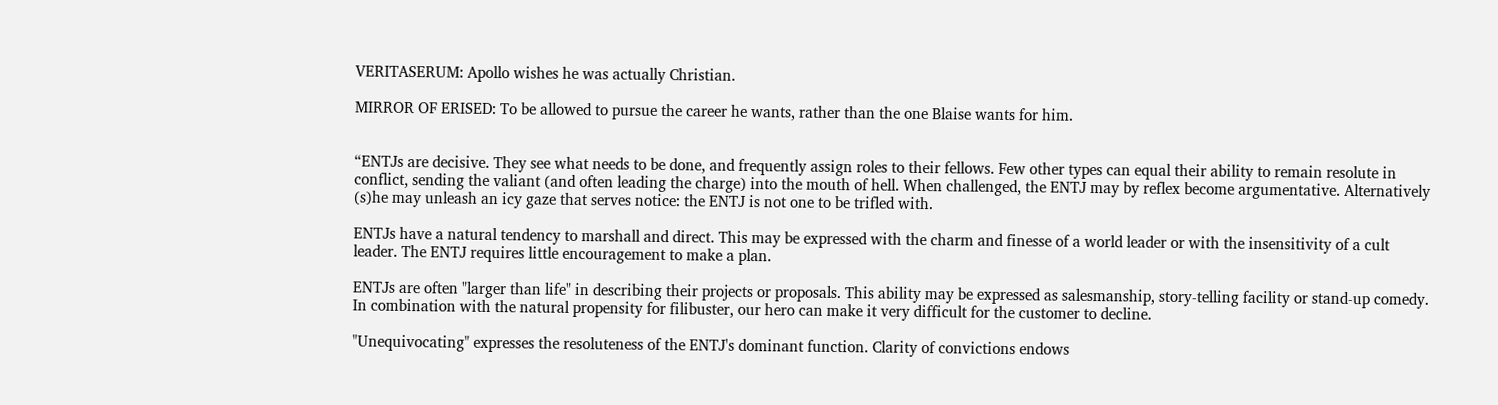VERITASERUM: Apollo wishes he was actually Christian.

MIRROR OF ERISED: To be allowed to pursue the career he wants, rather than the one Blaise wants for him.


“ENTJs are decisive. They see what needs to be done, and frequently assign roles to their fellows. Few other types can equal their ability to remain resolute in conflict, sending the valiant (and often leading the charge) into the mouth of hell. When challenged, the ENTJ may by reflex become argumentative. Alternatively (s)he may unleash an icy gaze that serves notice: the ENTJ is not one to be trifled with.

ENTJs have a natural tendency to marshall and direct. This may be expressed with the charm and finesse of a world leader or with the insensitivity of a cult leader. The ENTJ requires little encouragement to make a plan.

ENTJs are often "larger than life" in describing their projects or proposals. This ability may be expressed as salesmanship, story-telling facility or stand-up comedy. In combination with the natural propensity for filibuster, our hero can make it very difficult for the customer to decline.

"Unequivocating" expresses the resoluteness of the ENTJ's dominant function. Clarity of convictions endows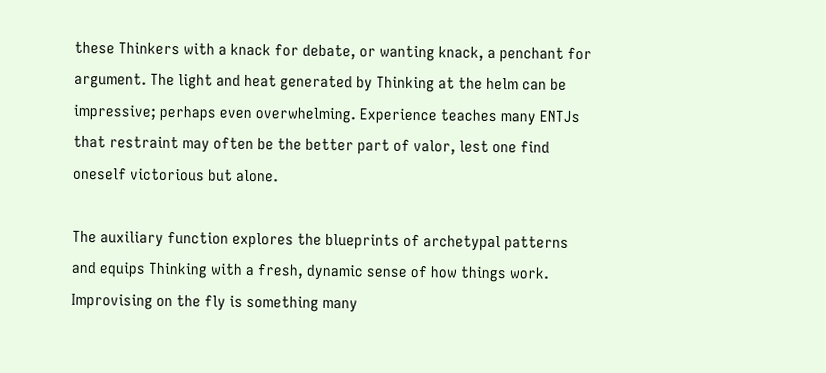these Thinkers with a knack for debate, or wanting knack, a penchant for argument. The light and heat generated by Thinking at the helm can be impressive; perhaps even overwhelming. Experience teaches many ENTJs that restraint may often be the better part of valor, lest one find oneself victorious but alone.

The auxiliary function explores the blueprints of archetypal patterns and equips Thinking with a fresh, dynamic sense of how things work. Improvising on the fly is something many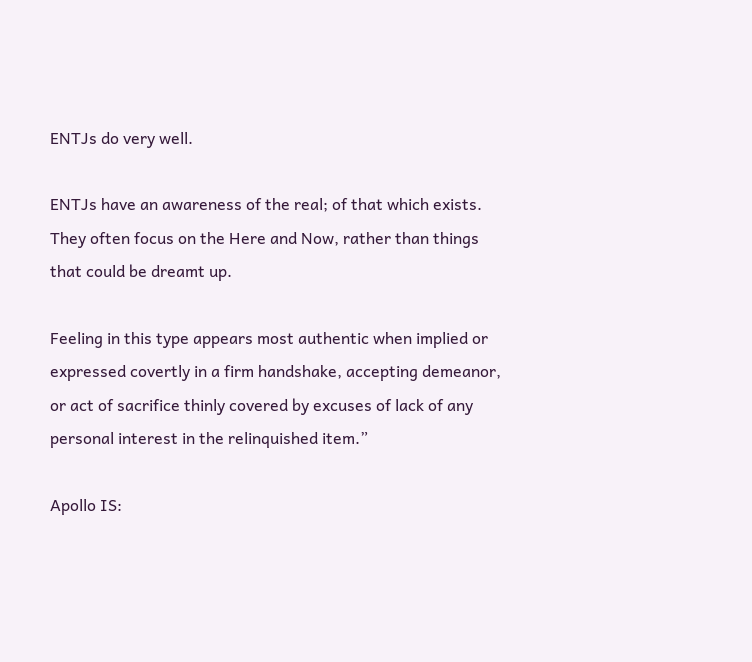ENTJs do very well.

ENTJs have an awareness of the real; of that which exists. They often focus on the Here and Now, rather than things that could be dreamt up.

Feeling in this type appears most authentic when implied or expressed covertly in a firm handshake, accepting demeanor, or act of sacrifice thinly covered by excuses of lack of any personal interest in the relinquished item.”

Apollo IS: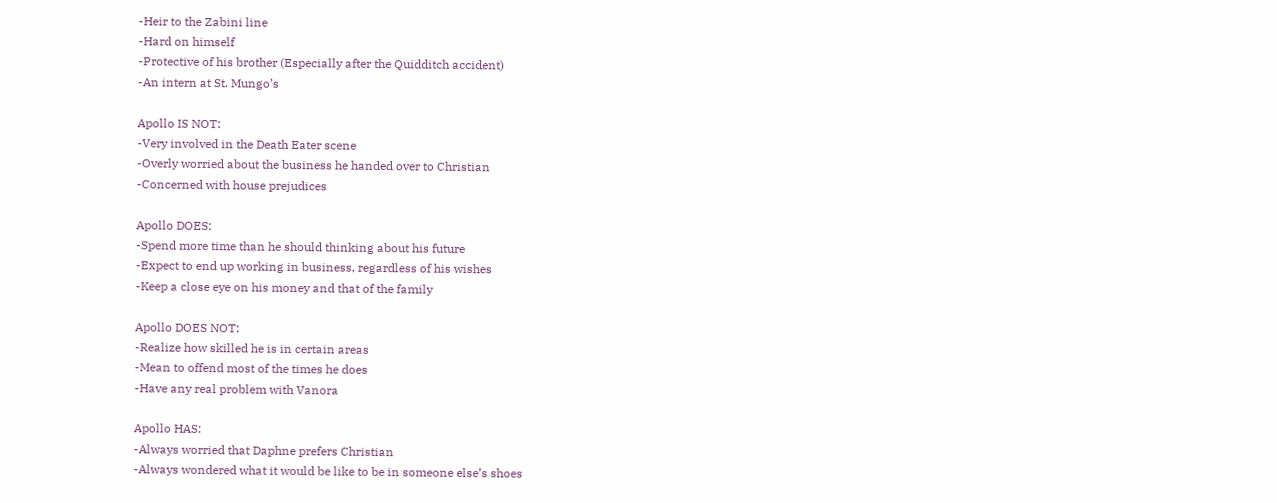-Heir to the Zabini line
-Hard on himself
-Protective of his brother (Especially after the Quidditch accident)
-An intern at St. Mungo’s

Apollo IS NOT:
-Very involved in the Death Eater scene
-Overly worried about the business he handed over to Christian
-Concerned with house prejudices

Apollo DOES:
-Spend more time than he should thinking about his future
-Expect to end up working in business, regardless of his wishes
-Keep a close eye on his money and that of the family

Apollo DOES NOT:
-Realize how skilled he is in certain areas
-Mean to offend most of the times he does
-Have any real problem with Vanora

Apollo HAS:
-Always worried that Daphne prefers Christian
-Always wondered what it would be like to be in someone else’s shoes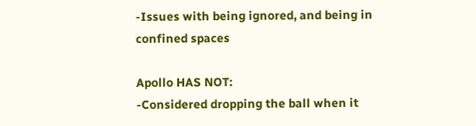-Issues with being ignored, and being in confined spaces

Apollo HAS NOT:
-Considered dropping the ball when it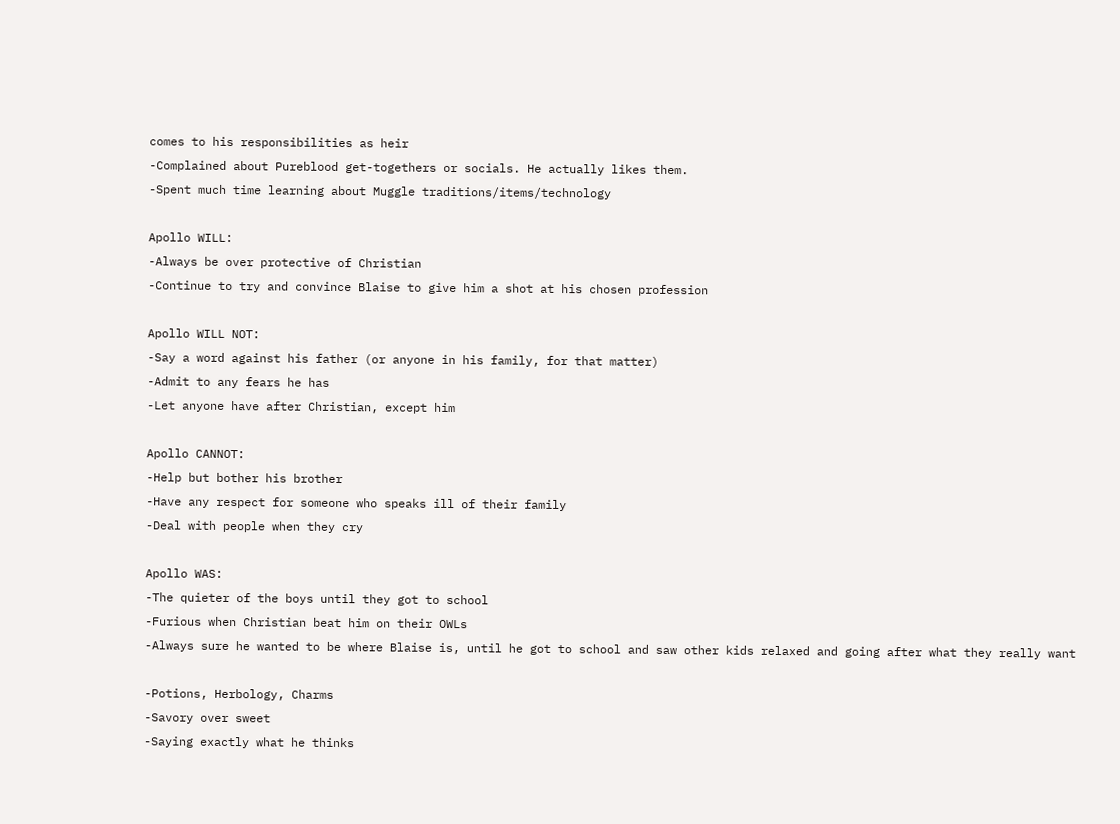comes to his responsibilities as heir
-Complained about Pureblood get-togethers or socials. He actually likes them.
-Spent much time learning about Muggle traditions/items/technology

Apollo WILL:
-Always be over protective of Christian
-Continue to try and convince Blaise to give him a shot at his chosen profession

Apollo WILL NOT:
-Say a word against his father (or anyone in his family, for that matter)
-Admit to any fears he has
-Let anyone have after Christian, except him

Apollo CANNOT:
-Help but bother his brother
-Have any respect for someone who speaks ill of their family
-Deal with people when they cry

Apollo WAS:
-The quieter of the boys until they got to school
-Furious when Christian beat him on their OWLs
-Always sure he wanted to be where Blaise is, until he got to school and saw other kids relaxed and going after what they really want

-Potions, Herbology, Charms
-Savory over sweet
-Saying exactly what he thinks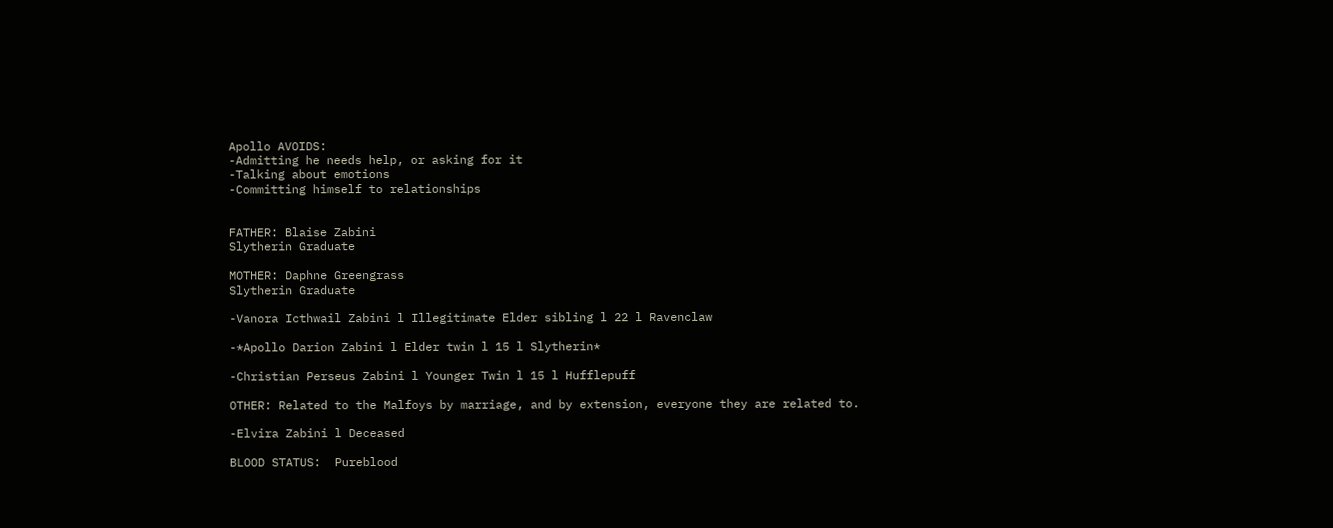Apollo AVOIDS:
-Admitting he needs help, or asking for it
-Talking about emotions
-Committing himself to relationships


FATHER: Blaise Zabini
Slytherin Graduate

MOTHER: Daphne Greengrass
Slytherin Graduate

-Vanora Icthwail Zabini l Illegitimate Elder sibling l 22 l Ravenclaw

-*Apollo Darion Zabini l Elder twin l 15 l Slytherin*

-Christian Perseus Zabini l Younger Twin l 15 l Hufflepuff

OTHER: Related to the Malfoys by marriage, and by extension, everyone they are related to.

-Elvira Zabini l Deceased

BLOOD STATUS:  Pureblood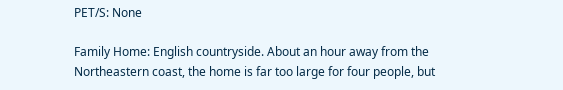PET/S: None

Family Home: English countryside. About an hour away from the Northeastern coast, the home is far too large for four people, but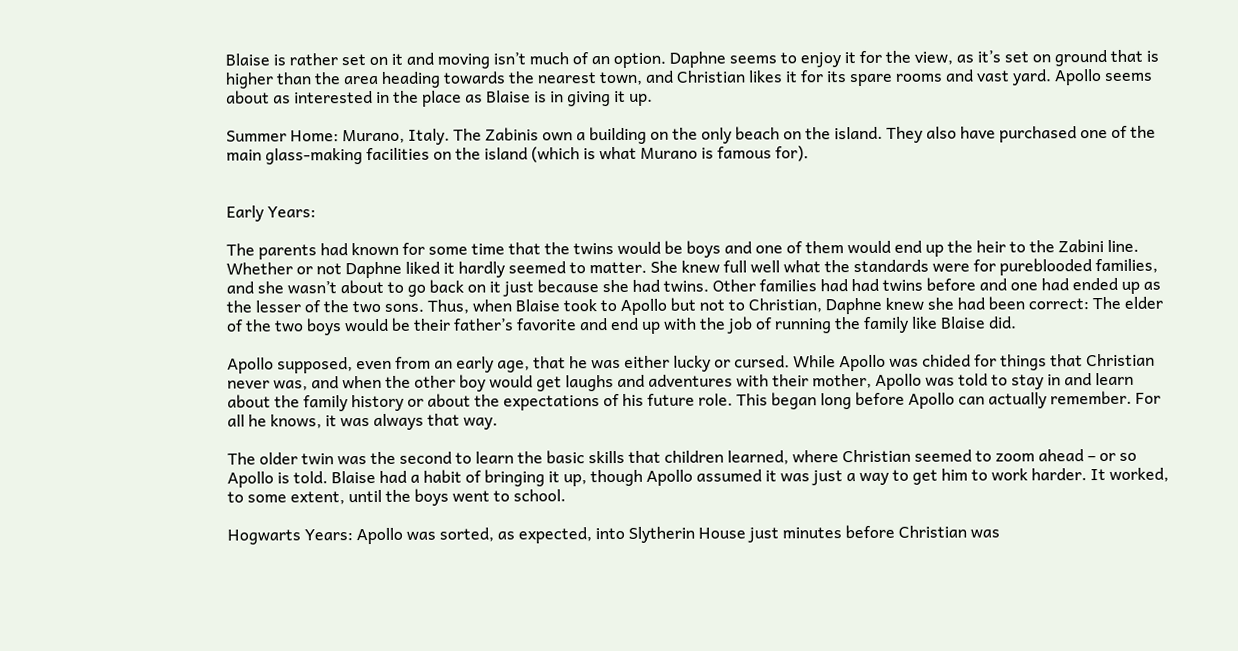Blaise is rather set on it and moving isn’t much of an option. Daphne seems to enjoy it for the view, as it’s set on ground that is higher than the area heading towards the nearest town, and Christian likes it for its spare rooms and vast yard. Apollo seems about as interested in the place as Blaise is in giving it up.

Summer Home: Murano, Italy. The Zabinis own a building on the only beach on the island. They also have purchased one of the main glass-making facilities on the island (which is what Murano is famous for).


Early Years:

The parents had known for some time that the twins would be boys and one of them would end up the heir to the Zabini line. Whether or not Daphne liked it hardly seemed to matter. She knew full well what the standards were for pureblooded families, and she wasn’t about to go back on it just because she had twins. Other families had had twins before and one had ended up as the lesser of the two sons. Thus, when Blaise took to Apollo but not to Christian, Daphne knew she had been correct: The elder of the two boys would be their father’s favorite and end up with the job of running the family like Blaise did.

Apollo supposed, even from an early age, that he was either lucky or cursed. While Apollo was chided for things that Christian never was, and when the other boy would get laughs and adventures with their mother, Apollo was told to stay in and learn about the family history or about the expectations of his future role. This began long before Apollo can actually remember. For all he knows, it was always that way.

The older twin was the second to learn the basic skills that children learned, where Christian seemed to zoom ahead – or so Apollo is told. Blaise had a habit of bringing it up, though Apollo assumed it was just a way to get him to work harder. It worked, to some extent, until the boys went to school.

Hogwarts Years: Apollo was sorted, as expected, into Slytherin House just minutes before Christian was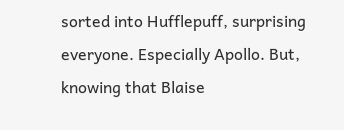sorted into Hufflepuff, surprising everyone. Especially Apollo. But, knowing that Blaise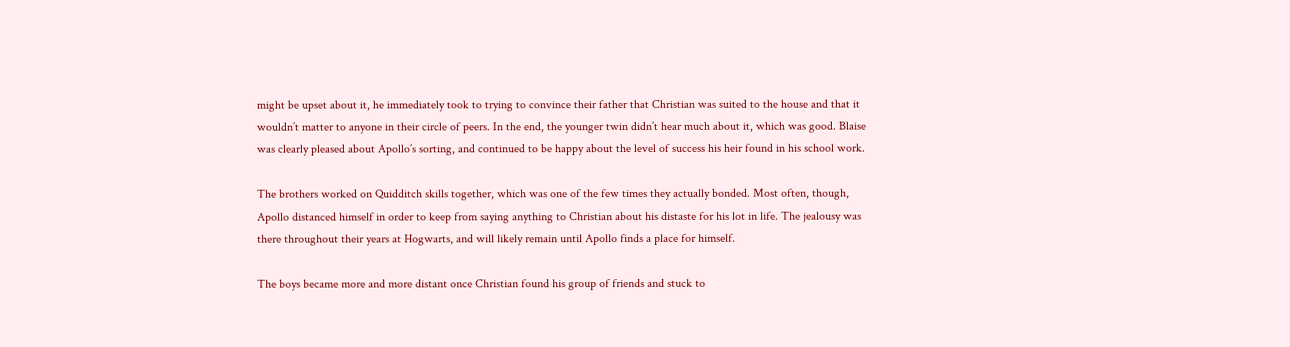might be upset about it, he immediately took to trying to convince their father that Christian was suited to the house and that it wouldn’t matter to anyone in their circle of peers. In the end, the younger twin didn’t hear much about it, which was good. Blaise was clearly pleased about Apollo’s sorting, and continued to be happy about the level of success his heir found in his school work.

The brothers worked on Quidditch skills together, which was one of the few times they actually bonded. Most often, though, Apollo distanced himself in order to keep from saying anything to Christian about his distaste for his lot in life. The jealousy was there throughout their years at Hogwarts, and will likely remain until Apollo finds a place for himself.

The boys became more and more distant once Christian found his group of friends and stuck to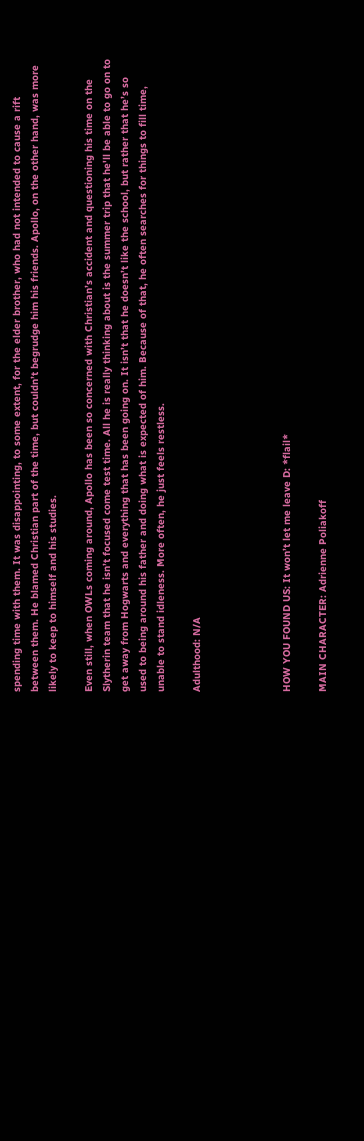spending time with them. It was disappointing, to some extent, for the elder brother, who had not intended to cause a rift between them. He blamed Christian part of the time, but couldn’t begrudge him his friends. Apollo, on the other hand, was more likely to keep to himself and his studies.

Even still, when OWLs coming around, Apollo has been so concerned with Christian’s accident and questioning his time on the Slytherin team that he isn’t focused come test time. All he is really thinking about is the summer trip that he'll be able to go on to get away from Hogwarts and everything that has been going on. It isn’t that he doesn’t like the school, but rather that he’s so used to being around his father and doing what is expected of him. Because of that, he often searches for things to fill time, unable to stand idleness. More often, he just feels restless.

Adulthood: N/A




HOW YOU FOUND US: It won’t let me leave D: *flail*

MAIN CHARACTER: Adrienne Poliakoff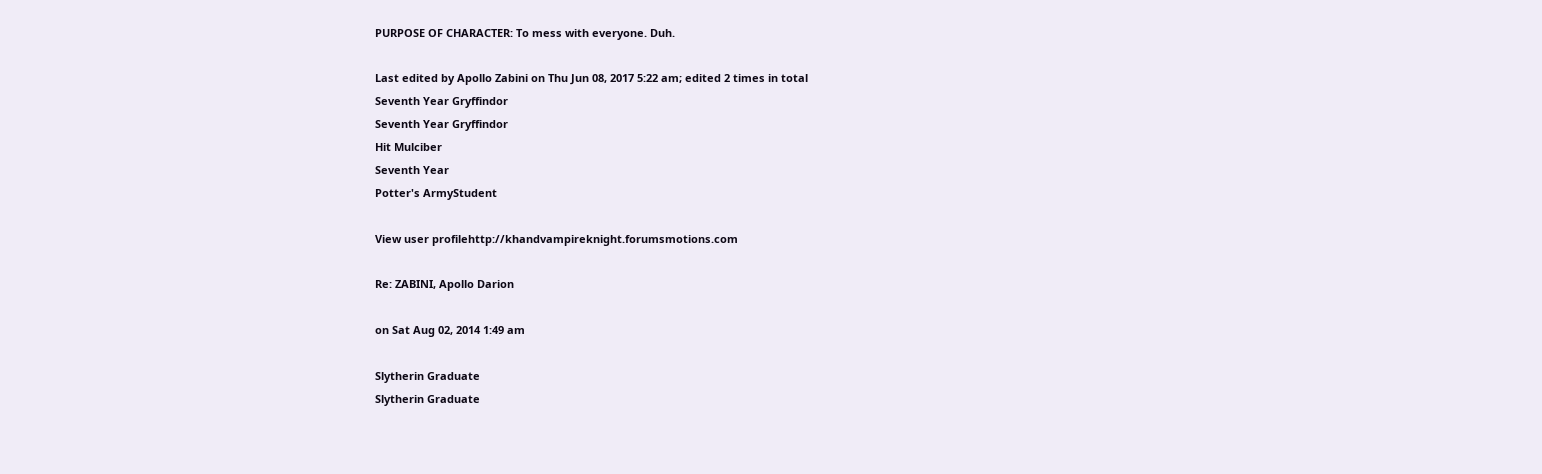PURPOSE OF CHARACTER: To mess with everyone. Duh.

Last edited by Apollo Zabini on Thu Jun 08, 2017 5:22 am; edited 2 times in total
Seventh Year Gryffindor
Seventh Year Gryffindor
Hit Mulciber
Seventh Year
Potter's ArmyStudent

View user profilehttp://khandvampireknight.forumsmotions.com

Re: ZABINI, Apollo Darion

on Sat Aug 02, 2014 1:49 am

Slytherin Graduate
Slytherin Graduate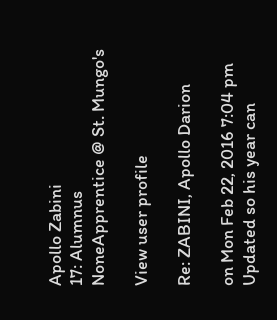Apollo Zabini
17: Alumnus
NoneApprentice @ St. Mungo's

View user profile

Re: ZABINI, Apollo Darion

on Mon Feb 22, 2016 7:04 pm
Updated so his year can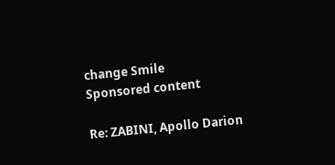change Smile
Sponsored content

Re: ZABINI, Apollo Darion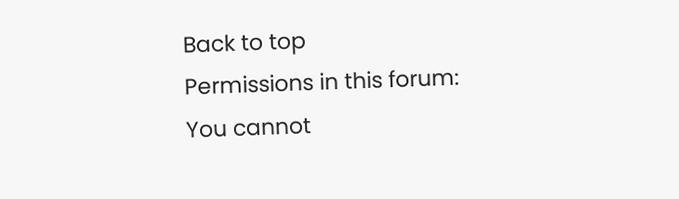Back to top
Permissions in this forum:
You cannot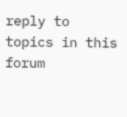reply to topics in this forum